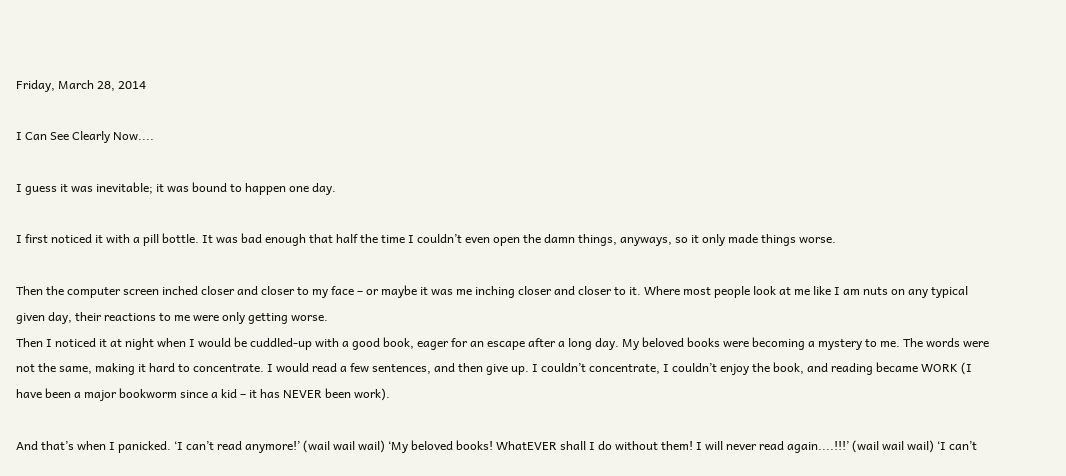Friday, March 28, 2014

I Can See Clearly Now....

I guess it was inevitable; it was bound to happen one day.

I first noticed it with a pill bottle. It was bad enough that half the time I couldn’t even open the damn things, anyways, so it only made things worse.

Then the computer screen inched closer and closer to my face – or maybe it was me inching closer and closer to it. Where most people look at me like I am nuts on any typical given day, their reactions to me were only getting worse.
Then I noticed it at night when I would be cuddled-up with a good book, eager for an escape after a long day. My beloved books were becoming a mystery to me. The words were not the same, making it hard to concentrate. I would read a few sentences, and then give up. I couldn’t concentrate, I couldn’t enjoy the book, and reading became WORK (I have been a major bookworm since a kid – it has NEVER been work).

And that’s when I panicked. ‘I can’t read anymore!’ (wail wail wail) ‘My beloved books! WhatEVER shall I do without them! I will never read again....!!!’ (wail wail wail) ‘I can’t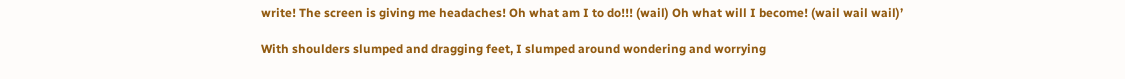write! The screen is giving me headaches! Oh what am I to do!!! (wail) Oh what will I become! (wail wail wail)’

With shoulders slumped and dragging feet, I slumped around wondering and worrying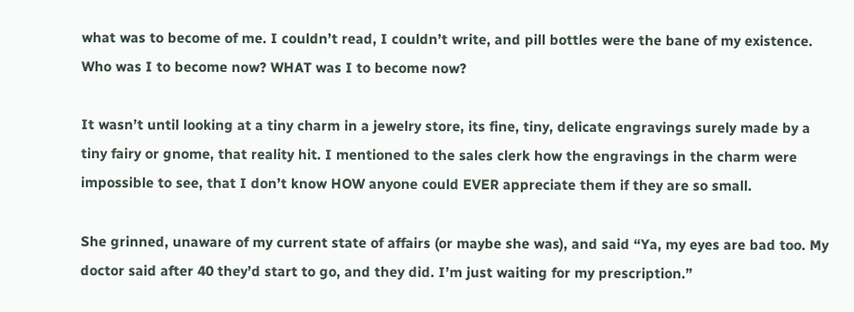what was to become of me. I couldn’t read, I couldn’t write, and pill bottles were the bane of my existence. Who was I to become now? WHAT was I to become now?

It wasn’t until looking at a tiny charm in a jewelry store, its fine, tiny, delicate engravings surely made by a tiny fairy or gnome, that reality hit. I mentioned to the sales clerk how the engravings in the charm were impossible to see, that I don’t know HOW anyone could EVER appreciate them if they are so small.

She grinned, unaware of my current state of affairs (or maybe she was), and said “Ya, my eyes are bad too. My doctor said after 40 they’d start to go, and they did. I’m just waiting for my prescription.”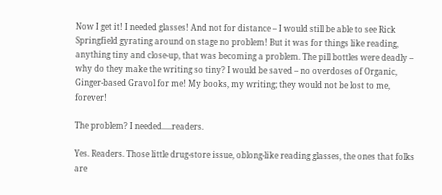Now I get it! I needed glasses! And not for distance – I would still be able to see Rick Springfield gyrating around on stage no problem! But it was for things like reading, anything tiny and close-up, that was becoming a problem. The pill bottles were deadly – why do they make the writing so tiny? I would be saved – no overdoses of Organic, Ginger-based Gravol for me! My books, my writing; they would not be lost to me, forever!

The problem? I needed.....readers.

Yes. Readers. Those little drug-store issue, oblong-like reading glasses, the ones that folks are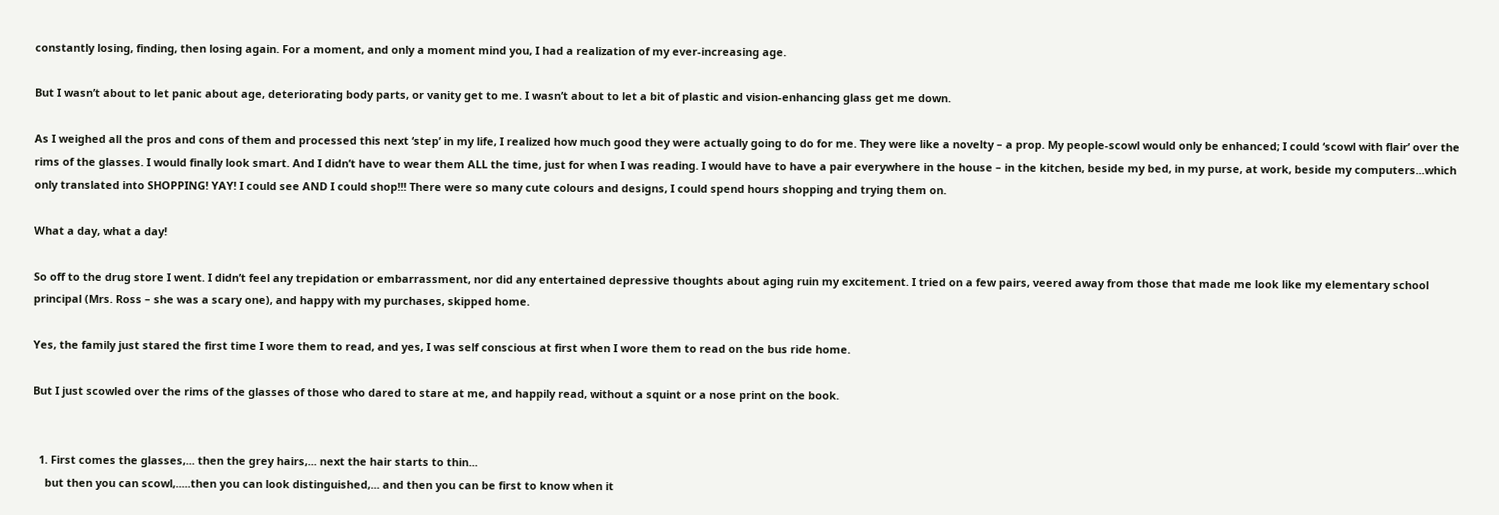constantly losing, finding, then losing again. For a moment, and only a moment mind you, I had a realization of my ever-increasing age.

But I wasn’t about to let panic about age, deteriorating body parts, or vanity get to me. I wasn’t about to let a bit of plastic and vision-enhancing glass get me down.

As I weighed all the pros and cons of them and processed this next ‘step’ in my life, I realized how much good they were actually going to do for me. They were like a novelty – a prop. My people-scowl would only be enhanced; I could ‘scowl with flair’ over the rims of the glasses. I would finally look smart. And I didn’t have to wear them ALL the time, just for when I was reading. I would have to have a pair everywhere in the house – in the kitchen, beside my bed, in my purse, at work, beside my computers...which only translated into SHOPPING! YAY! I could see AND I could shop!!! There were so many cute colours and designs, I could spend hours shopping and trying them on.

What a day, what a day!

So off to the drug store I went. I didn’t feel any trepidation or embarrassment, nor did any entertained depressive thoughts about aging ruin my excitement. I tried on a few pairs, veered away from those that made me look like my elementary school principal (Mrs. Ross – she was a scary one), and happy with my purchases, skipped home.

Yes, the family just stared the first time I wore them to read, and yes, I was self conscious at first when I wore them to read on the bus ride home.

But I just scowled over the rims of the glasses of those who dared to stare at me, and happily read, without a squint or a nose print on the book.


  1. First comes the glasses,... then the grey hairs,... next the hair starts to thin...
    but then you can scowl,.....then you can look distinguished,... and then you can be first to know when it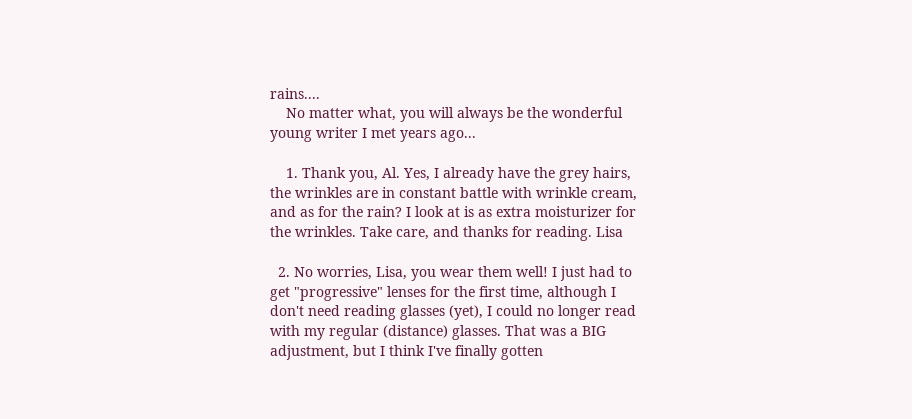rains....
    No matter what, you will always be the wonderful young writer I met years ago...

    1. Thank you, Al. Yes, I already have the grey hairs, the wrinkles are in constant battle with wrinkle cream, and as for the rain? I look at is as extra moisturizer for the wrinkles. Take care, and thanks for reading. Lisa

  2. No worries, Lisa, you wear them well! I just had to get "progressive" lenses for the first time, although I don't need reading glasses (yet), I could no longer read with my regular (distance) glasses. That was a BIG adjustment, but I think I've finally gotten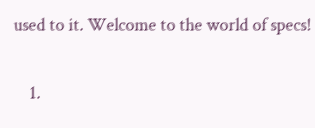used to it. Welcome to the world of specs!

    1.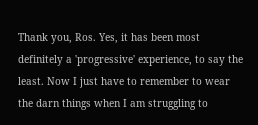Thank you, Ros. Yes, it has been most definitely a 'progressive' experience, to say the least. Now I just have to remember to wear the darn things when I am struggling to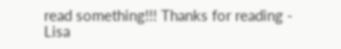read something!!! Thanks for reading - Lisa